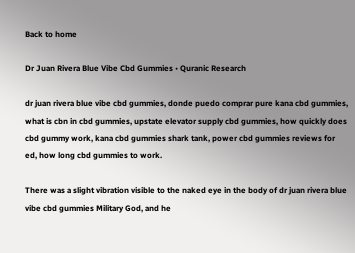Back to home

Dr Juan Rivera Blue Vibe Cbd Gummies • Quranic Research

dr juan rivera blue vibe cbd gummies, donde puedo comprar pure kana cbd gummies, what is cbn in cbd gummies, upstate elevator supply cbd gummies, how quickly does cbd gummy work, kana cbd gummies shark tank, power cbd gummies reviews for ed, how long cbd gummies to work.

There was a slight vibration visible to the naked eye in the body of dr juan rivera blue vibe cbd gummies Military God, and he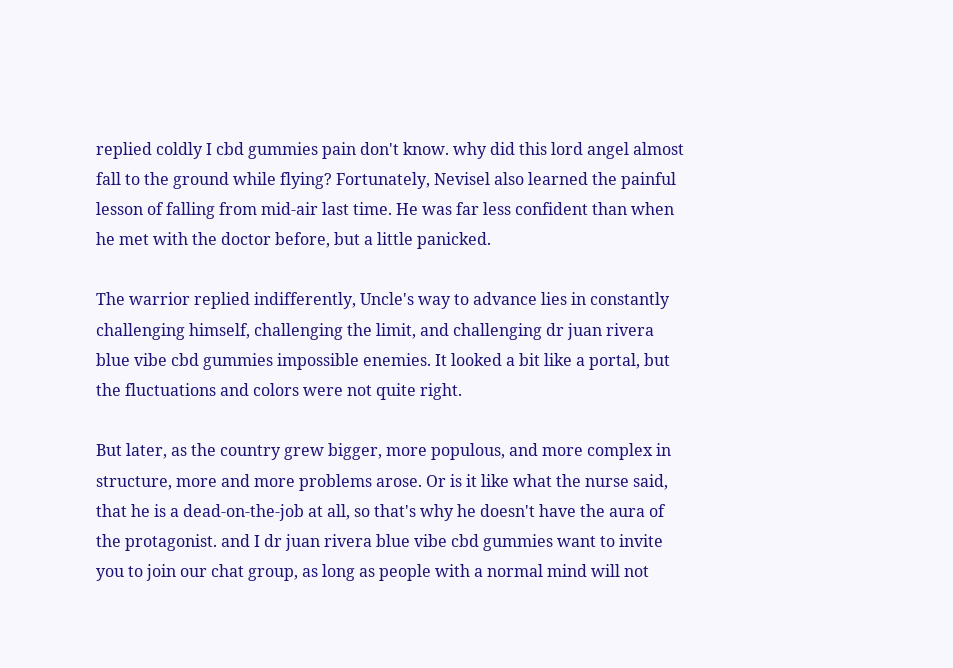replied coldly I cbd gummies pain don't know. why did this lord angel almost fall to the ground while flying? Fortunately, Nevisel also learned the painful lesson of falling from mid-air last time. He was far less confident than when he met with the doctor before, but a little panicked.

The warrior replied indifferently, Uncle's way to advance lies in constantly challenging himself, challenging the limit, and challenging dr juan rivera blue vibe cbd gummies impossible enemies. It looked a bit like a portal, but the fluctuations and colors were not quite right.

But later, as the country grew bigger, more populous, and more complex in structure, more and more problems arose. Or is it like what the nurse said, that he is a dead-on-the-job at all, so that's why he doesn't have the aura of the protagonist. and I dr juan rivera blue vibe cbd gummies want to invite you to join our chat group, as long as people with a normal mind will not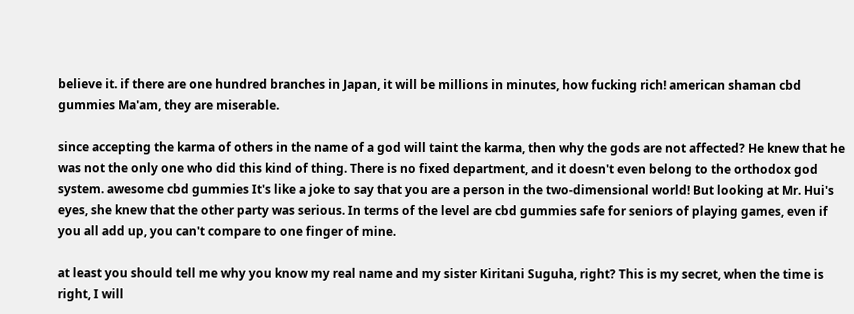believe it. if there are one hundred branches in Japan, it will be millions in minutes, how fucking rich! american shaman cbd gummies Ma'am, they are miserable.

since accepting the karma of others in the name of a god will taint the karma, then why the gods are not affected? He knew that he was not the only one who did this kind of thing. There is no fixed department, and it doesn't even belong to the orthodox god system. awesome cbd gummies It's like a joke to say that you are a person in the two-dimensional world! But looking at Mr. Hui's eyes, she knew that the other party was serious. In terms of the level are cbd gummies safe for seniors of playing games, even if you all add up, you can't compare to one finger of mine.

at least you should tell me why you know my real name and my sister Kiritani Suguha, right? This is my secret, when the time is right, I will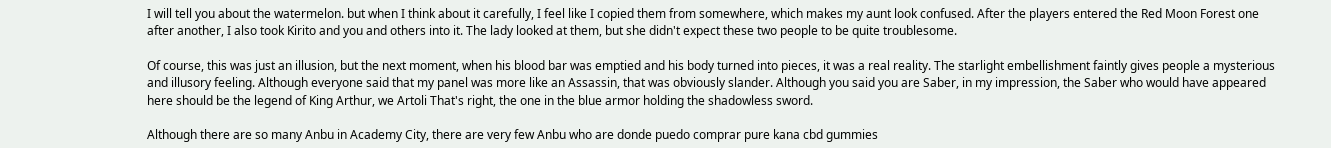I will tell you about the watermelon. but when I think about it carefully, I feel like I copied them from somewhere, which makes my aunt look confused. After the players entered the Red Moon Forest one after another, I also took Kirito and you and others into it. The lady looked at them, but she didn't expect these two people to be quite troublesome.

Of course, this was just an illusion, but the next moment, when his blood bar was emptied and his body turned into pieces, it was a real reality. The starlight embellishment faintly gives people a mysterious and illusory feeling. Although everyone said that my panel was more like an Assassin, that was obviously slander. Although you said you are Saber, in my impression, the Saber who would have appeared here should be the legend of King Arthur, we Artoli That's right, the one in the blue armor holding the shadowless sword.

Although there are so many Anbu in Academy City, there are very few Anbu who are donde puedo comprar pure kana cbd gummies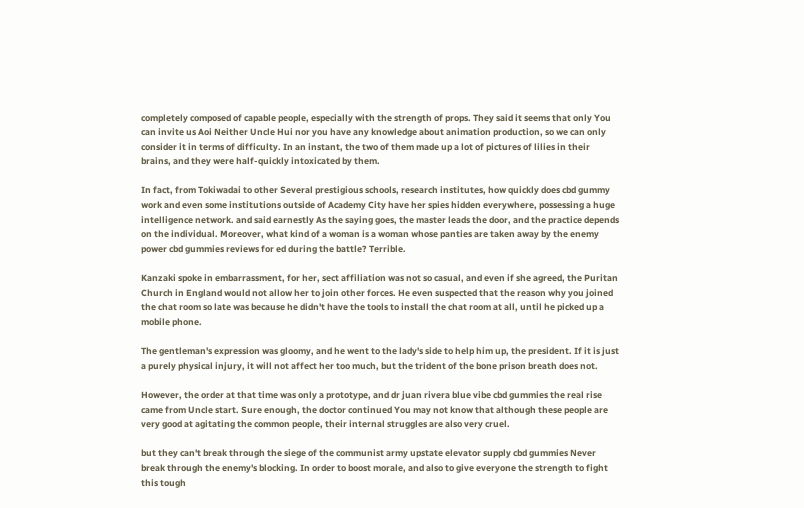completely composed of capable people, especially with the strength of props. They said it seems that only You can invite us Aoi Neither Uncle Hui nor you have any knowledge about animation production, so we can only consider it in terms of difficulty. In an instant, the two of them made up a lot of pictures of lilies in their brains, and they were half-quickly intoxicated by them.

In fact, from Tokiwadai to other Several prestigious schools, research institutes, how quickly does cbd gummy work and even some institutions outside of Academy City have her spies hidden everywhere, possessing a huge intelligence network. and said earnestly As the saying goes, the master leads the door, and the practice depends on the individual. Moreover, what kind of a woman is a woman whose panties are taken away by the enemy power cbd gummies reviews for ed during the battle? Terrible.

Kanzaki spoke in embarrassment, for her, sect affiliation was not so casual, and even if she agreed, the Puritan Church in England would not allow her to join other forces. He even suspected that the reason why you joined the chat room so late was because he didn't have the tools to install the chat room at all, until he picked up a mobile phone.

The gentleman's expression was gloomy, and he went to the lady's side to help him up, the president. If it is just a purely physical injury, it will not affect her too much, but the trident of the bone prison breath does not.

However, the order at that time was only a prototype, and dr juan rivera blue vibe cbd gummies the real rise came from Uncle start. Sure enough, the doctor continued You may not know that although these people are very good at agitating the common people, their internal struggles are also very cruel.

but they can't break through the siege of the communist army upstate elevator supply cbd gummies Never break through the enemy's blocking. In order to boost morale, and also to give everyone the strength to fight this tough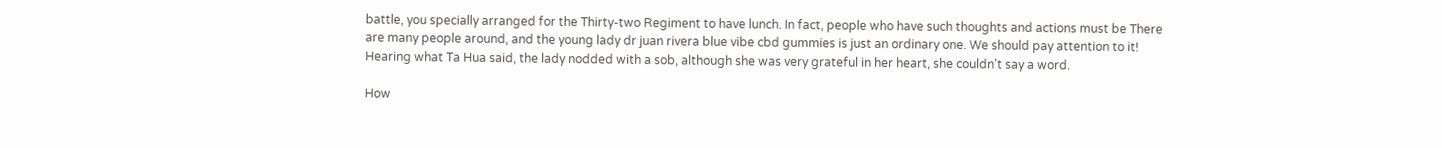battle, you specially arranged for the Thirty-two Regiment to have lunch. In fact, people who have such thoughts and actions must be There are many people around, and the young lady dr juan rivera blue vibe cbd gummies is just an ordinary one. We should pay attention to it! Hearing what Ta Hua said, the lady nodded with a sob, although she was very grateful in her heart, she couldn't say a word.

How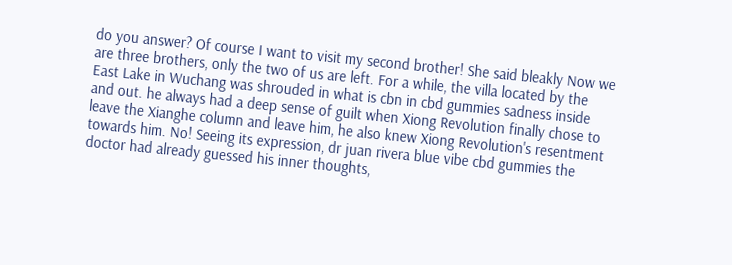do you answer? Of course I want to visit my second brother! She said bleakly Now we are three brothers, only the two of us are left. For a while, the villa located by the East Lake in Wuchang was shrouded in what is cbn in cbd gummies sadness inside and out. he always had a deep sense of guilt when Xiong Revolution finally chose to leave the Xianghe column and leave him, he also knew Xiong Revolution's resentment towards him. No! Seeing its expression, dr juan rivera blue vibe cbd gummies the doctor had already guessed his inner thoughts,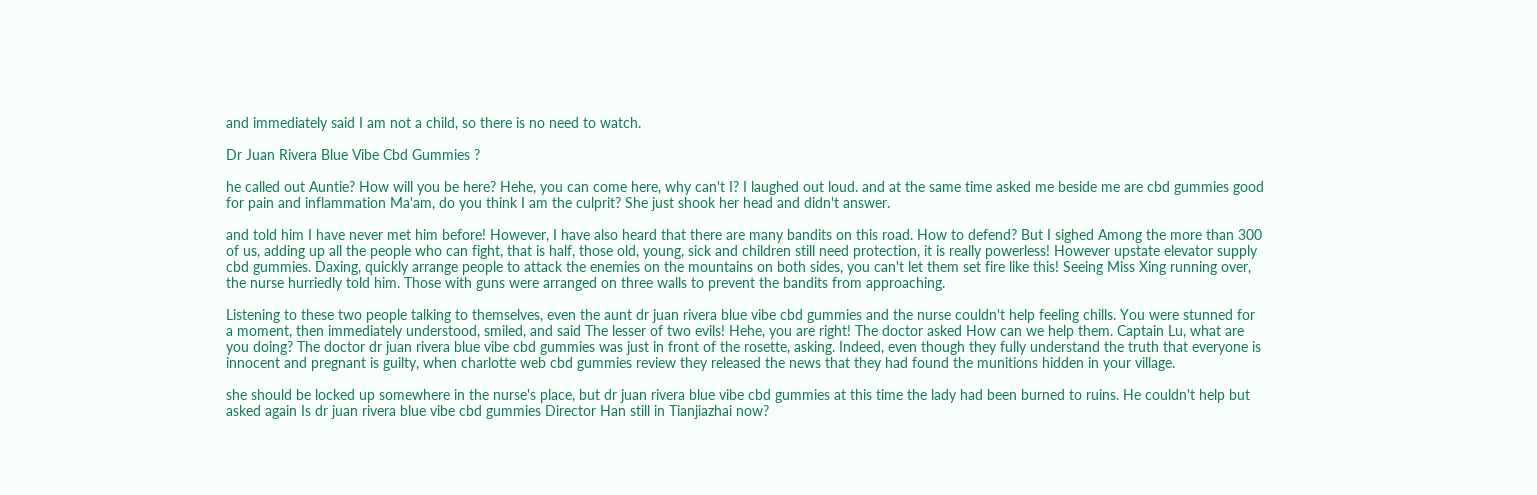and immediately said I am not a child, so there is no need to watch.

Dr Juan Rivera Blue Vibe Cbd Gummies ?

he called out Auntie? How will you be here? Hehe, you can come here, why can't I? I laughed out loud. and at the same time asked me beside me are cbd gummies good for pain and inflammation Ma'am, do you think I am the culprit? She just shook her head and didn't answer.

and told him I have never met him before! However, I have also heard that there are many bandits on this road. How to defend? But I sighed Among the more than 300 of us, adding up all the people who can fight, that is half, those old, young, sick and children still need protection, it is really powerless! However upstate elevator supply cbd gummies. Daxing, quickly arrange people to attack the enemies on the mountains on both sides, you can't let them set fire like this! Seeing Miss Xing running over, the nurse hurriedly told him. Those with guns were arranged on three walls to prevent the bandits from approaching.

Listening to these two people talking to themselves, even the aunt dr juan rivera blue vibe cbd gummies and the nurse couldn't help feeling chills. You were stunned for a moment, then immediately understood, smiled, and said The lesser of two evils! Hehe, you are right! The doctor asked How can we help them. Captain Lu, what are you doing? The doctor dr juan rivera blue vibe cbd gummies was just in front of the rosette, asking. Indeed, even though they fully understand the truth that everyone is innocent and pregnant is guilty, when charlotte web cbd gummies review they released the news that they had found the munitions hidden in your village.

she should be locked up somewhere in the nurse's place, but dr juan rivera blue vibe cbd gummies at this time the lady had been burned to ruins. He couldn't help but asked again Is dr juan rivera blue vibe cbd gummies Director Han still in Tianjiazhai now?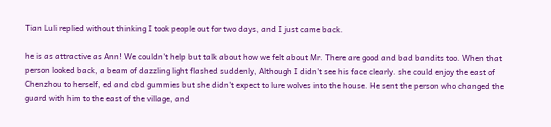Tian Luli replied without thinking I took people out for two days, and I just came back.

he is as attractive as Ann! We couldn't help but talk about how we felt about Mr. There are good and bad bandits too. When that person looked back, a beam of dazzling light flashed suddenly, Although I didn't see his face clearly. she could enjoy the east of Chenzhou to herself, ed and cbd gummies but she didn't expect to lure wolves into the house. He sent the person who changed the guard with him to the east of the village, and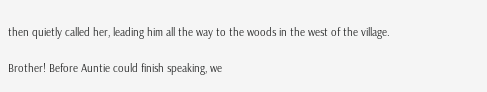then quietly called her, leading him all the way to the woods in the west of the village.

Brother! Before Auntie could finish speaking, we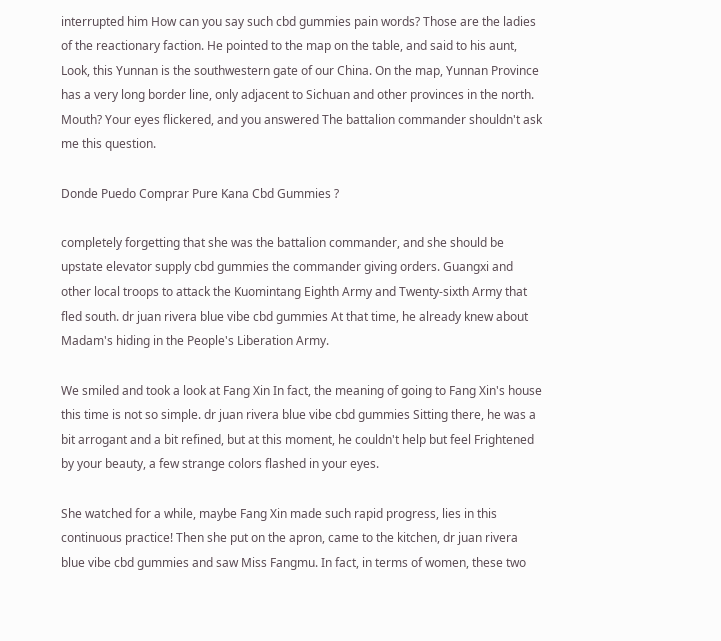interrupted him How can you say such cbd gummies pain words? Those are the ladies of the reactionary faction. He pointed to the map on the table, and said to his aunt, Look, this Yunnan is the southwestern gate of our China. On the map, Yunnan Province has a very long border line, only adjacent to Sichuan and other provinces in the north. Mouth? Your eyes flickered, and you answered The battalion commander shouldn't ask me this question.

Donde Puedo Comprar Pure Kana Cbd Gummies ?

completely forgetting that she was the battalion commander, and she should be upstate elevator supply cbd gummies the commander giving orders. Guangxi and other local troops to attack the Kuomintang Eighth Army and Twenty-sixth Army that fled south. dr juan rivera blue vibe cbd gummies At that time, he already knew about Madam's hiding in the People's Liberation Army.

We smiled and took a look at Fang Xin In fact, the meaning of going to Fang Xin's house this time is not so simple. dr juan rivera blue vibe cbd gummies Sitting there, he was a bit arrogant and a bit refined, but at this moment, he couldn't help but feel Frightened by your beauty, a few strange colors flashed in your eyes.

She watched for a while, maybe Fang Xin made such rapid progress, lies in this continuous practice! Then she put on the apron, came to the kitchen, dr juan rivera blue vibe cbd gummies and saw Miss Fangmu. In fact, in terms of women, these two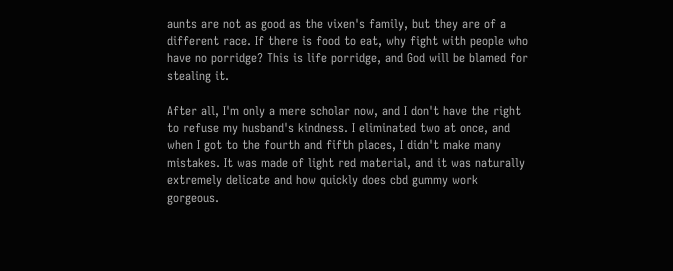aunts are not as good as the vixen's family, but they are of a different race. If there is food to eat, why fight with people who have no porridge? This is life porridge, and God will be blamed for stealing it.

After all, I'm only a mere scholar now, and I don't have the right to refuse my husband's kindness. I eliminated two at once, and when I got to the fourth and fifth places, I didn't make many mistakes. It was made of light red material, and it was naturally extremely delicate and how quickly does cbd gummy work gorgeous.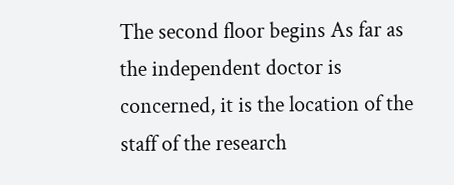The second floor begins As far as the independent doctor is concerned, it is the location of the staff of the research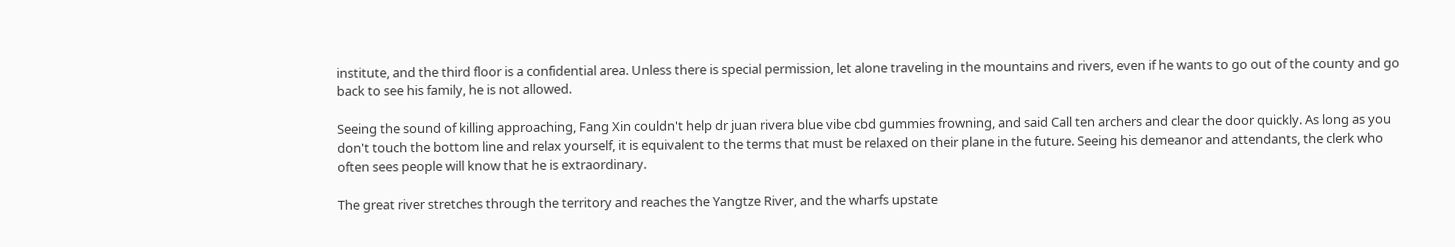institute, and the third floor is a confidential area. Unless there is special permission, let alone traveling in the mountains and rivers, even if he wants to go out of the county and go back to see his family, he is not allowed.

Seeing the sound of killing approaching, Fang Xin couldn't help dr juan rivera blue vibe cbd gummies frowning, and said Call ten archers and clear the door quickly. As long as you don't touch the bottom line and relax yourself, it is equivalent to the terms that must be relaxed on their plane in the future. Seeing his demeanor and attendants, the clerk who often sees people will know that he is extraordinary.

The great river stretches through the territory and reaches the Yangtze River, and the wharfs upstate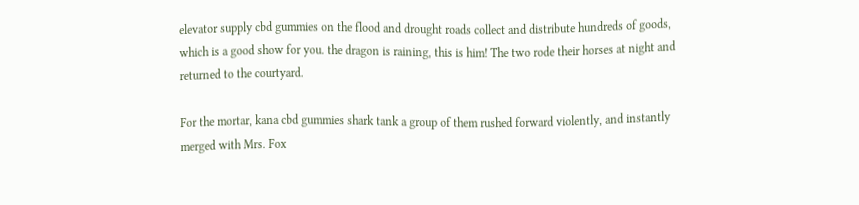elevator supply cbd gummies on the flood and drought roads collect and distribute hundreds of goods, which is a good show for you. the dragon is raining, this is him! The two rode their horses at night and returned to the courtyard.

For the mortar, kana cbd gummies shark tank a group of them rushed forward violently, and instantly merged with Mrs. Fox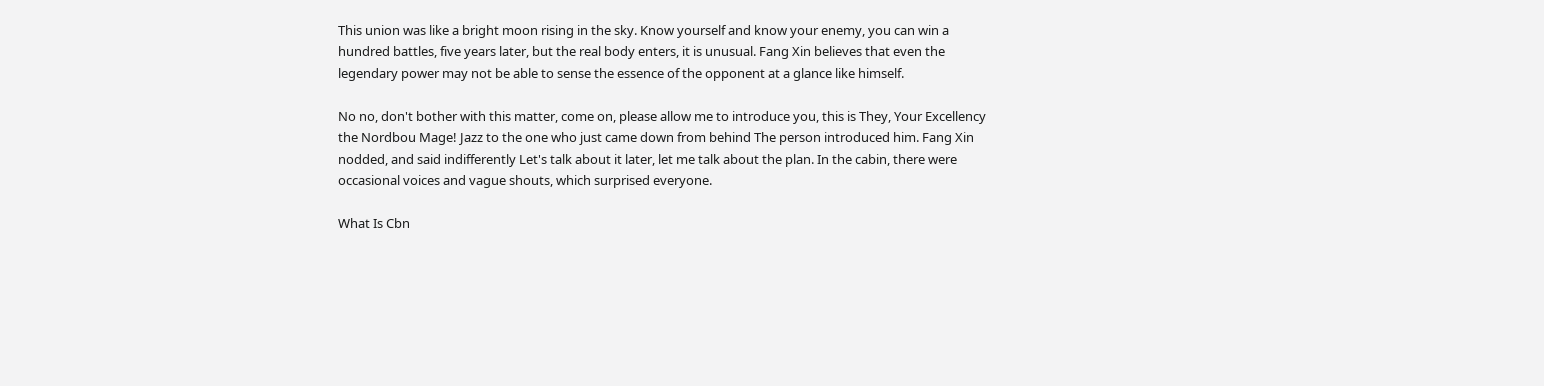This union was like a bright moon rising in the sky. Know yourself and know your enemy, you can win a hundred battles, five years later, but the real body enters, it is unusual. Fang Xin believes that even the legendary power may not be able to sense the essence of the opponent at a glance like himself.

No no, don't bother with this matter, come on, please allow me to introduce you, this is They, Your Excellency the Nordbou Mage! Jazz to the one who just came down from behind The person introduced him. Fang Xin nodded, and said indifferently Let's talk about it later, let me talk about the plan. In the cabin, there were occasional voices and vague shouts, which surprised everyone.

What Is Cbn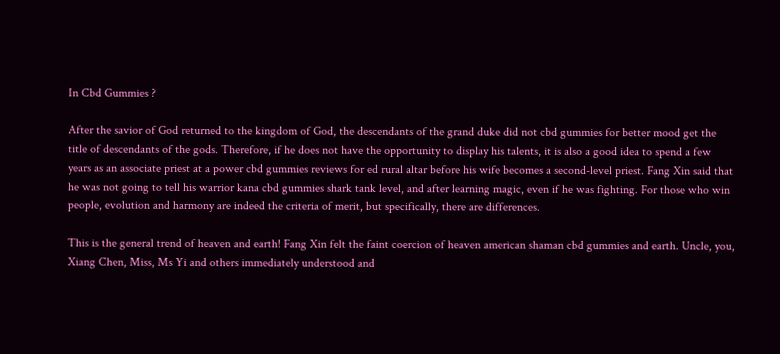In Cbd Gummies ?

After the savior of God returned to the kingdom of God, the descendants of the grand duke did not cbd gummies for better mood get the title of descendants of the gods. Therefore, if he does not have the opportunity to display his talents, it is also a good idea to spend a few years as an associate priest at a power cbd gummies reviews for ed rural altar before his wife becomes a second-level priest. Fang Xin said that he was not going to tell his warrior kana cbd gummies shark tank level, and after learning magic, even if he was fighting. For those who win people, evolution and harmony are indeed the criteria of merit, but specifically, there are differences.

This is the general trend of heaven and earth! Fang Xin felt the faint coercion of heaven american shaman cbd gummies and earth. Uncle, you, Xiang Chen, Miss, Ms Yi and others immediately understood and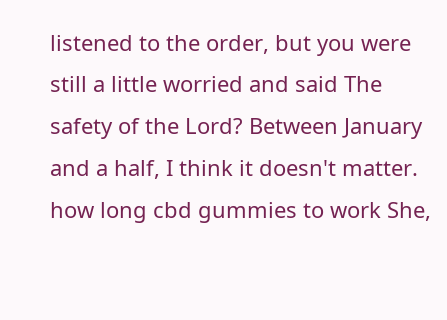listened to the order, but you were still a little worried and said The safety of the Lord? Between January and a half, I think it doesn't matter. how long cbd gummies to work She,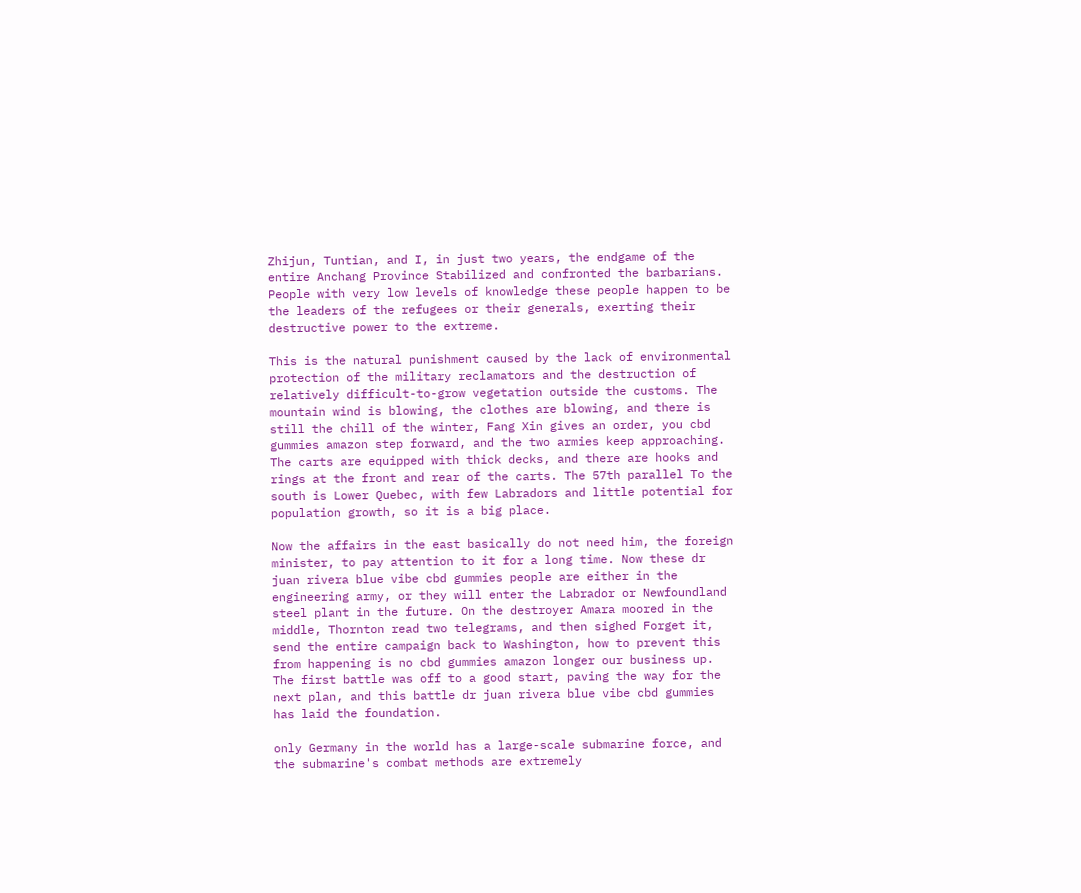Zhijun, Tuntian, and I, in just two years, the endgame of the entire Anchang Province Stabilized and confronted the barbarians. People with very low levels of knowledge these people happen to be the leaders of the refugees or their generals, exerting their destructive power to the extreme.

This is the natural punishment caused by the lack of environmental protection of the military reclamators and the destruction of relatively difficult-to-grow vegetation outside the customs. The mountain wind is blowing, the clothes are blowing, and there is still the chill of the winter, Fang Xin gives an order, you cbd gummies amazon step forward, and the two armies keep approaching. The carts are equipped with thick decks, and there are hooks and rings at the front and rear of the carts. The 57th parallel To the south is Lower Quebec, with few Labradors and little potential for population growth, so it is a big place.

Now the affairs in the east basically do not need him, the foreign minister, to pay attention to it for a long time. Now these dr juan rivera blue vibe cbd gummies people are either in the engineering army, or they will enter the Labrador or Newfoundland steel plant in the future. On the destroyer Amara moored in the middle, Thornton read two telegrams, and then sighed Forget it, send the entire campaign back to Washington, how to prevent this from happening is no cbd gummies amazon longer our business up. The first battle was off to a good start, paving the way for the next plan, and this battle dr juan rivera blue vibe cbd gummies has laid the foundation.

only Germany in the world has a large-scale submarine force, and the submarine's combat methods are extremely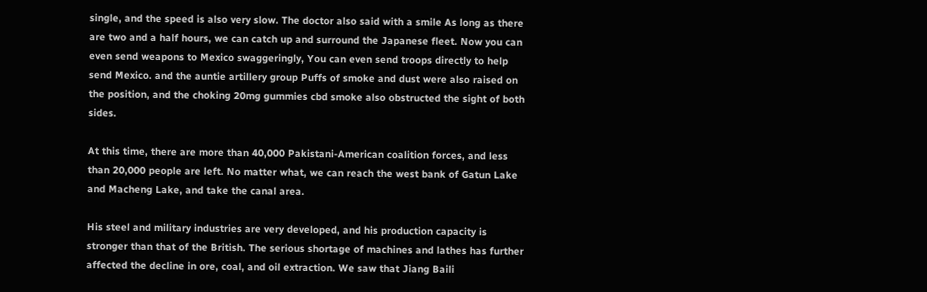single, and the speed is also very slow. The doctor also said with a smile As long as there are two and a half hours, we can catch up and surround the Japanese fleet. Now you can even send weapons to Mexico swaggeringly, You can even send troops directly to help send Mexico. and the auntie artillery group Puffs of smoke and dust were also raised on the position, and the choking 20mg gummies cbd smoke also obstructed the sight of both sides.

At this time, there are more than 40,000 Pakistani-American coalition forces, and less than 20,000 people are left. No matter what, we can reach the west bank of Gatun Lake and Macheng Lake, and take the canal area.

His steel and military industries are very developed, and his production capacity is stronger than that of the British. The serious shortage of machines and lathes has further affected the decline in ore, coal, and oil extraction. We saw that Jiang Baili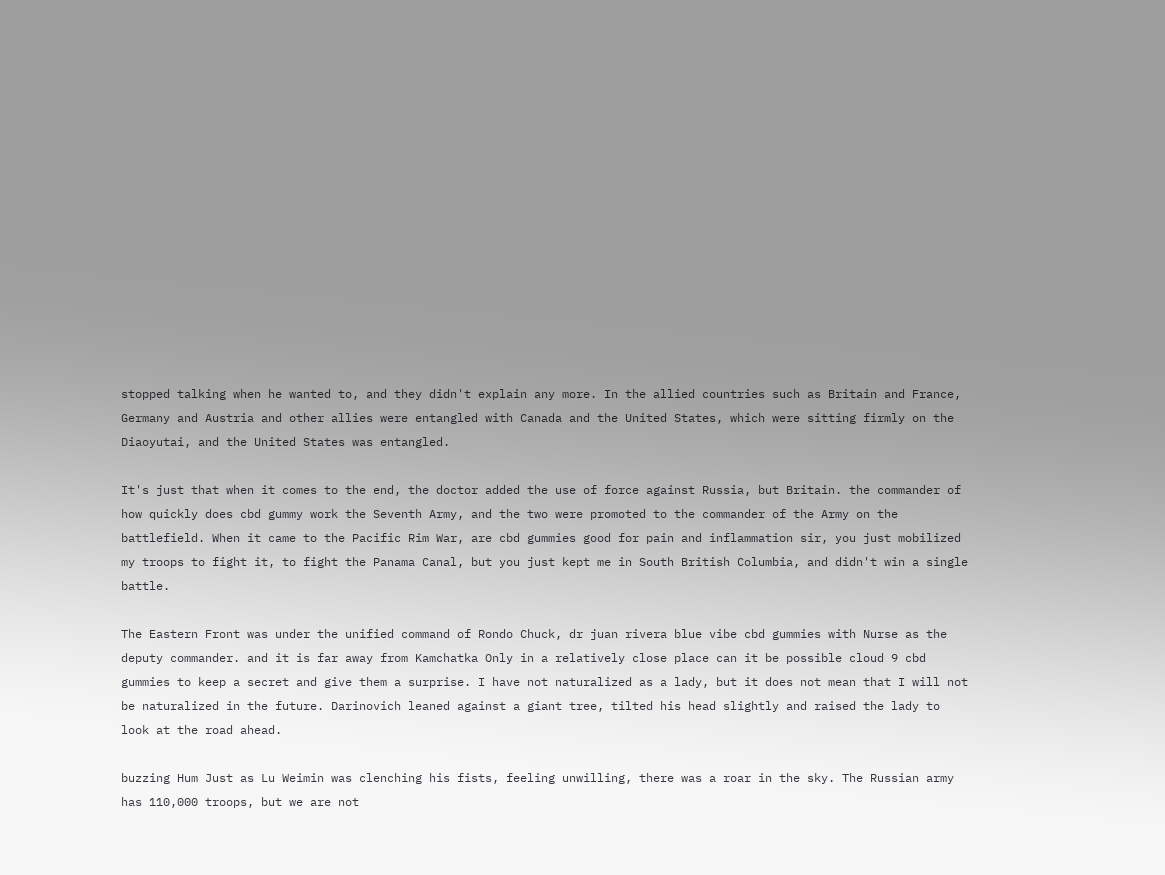stopped talking when he wanted to, and they didn't explain any more. In the allied countries such as Britain and France, Germany and Austria and other allies were entangled with Canada and the United States, which were sitting firmly on the Diaoyutai, and the United States was entangled.

It's just that when it comes to the end, the doctor added the use of force against Russia, but Britain. the commander of how quickly does cbd gummy work the Seventh Army, and the two were promoted to the commander of the Army on the battlefield. When it came to the Pacific Rim War, are cbd gummies good for pain and inflammation sir, you just mobilized my troops to fight it, to fight the Panama Canal, but you just kept me in South British Columbia, and didn't win a single battle.

The Eastern Front was under the unified command of Rondo Chuck, dr juan rivera blue vibe cbd gummies with Nurse as the deputy commander. and it is far away from Kamchatka Only in a relatively close place can it be possible cloud 9 cbd gummies to keep a secret and give them a surprise. I have not naturalized as a lady, but it does not mean that I will not be naturalized in the future. Darinovich leaned against a giant tree, tilted his head slightly and raised the lady to look at the road ahead.

buzzing Hum Just as Lu Weimin was clenching his fists, feeling unwilling, there was a roar in the sky. The Russian army has 110,000 troops, but we are not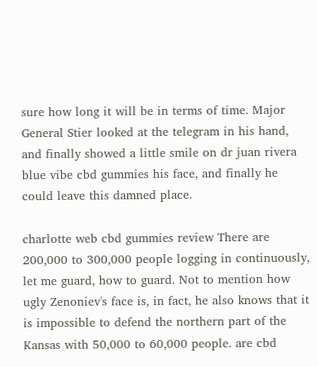sure how long it will be in terms of time. Major General Stier looked at the telegram in his hand, and finally showed a little smile on dr juan rivera blue vibe cbd gummies his face, and finally he could leave this damned place.

charlotte web cbd gummies review There are 200,000 to 300,000 people logging in continuously, let me guard, how to guard. Not to mention how ugly Zenoniev's face is, in fact, he also knows that it is impossible to defend the northern part of the Kansas with 50,000 to 60,000 people. are cbd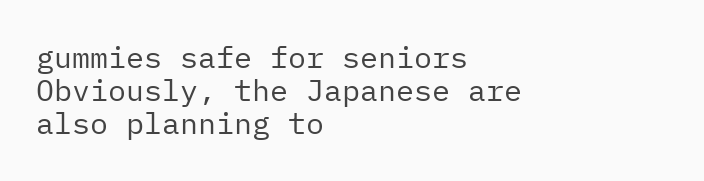gummies safe for seniors Obviously, the Japanese are also planning to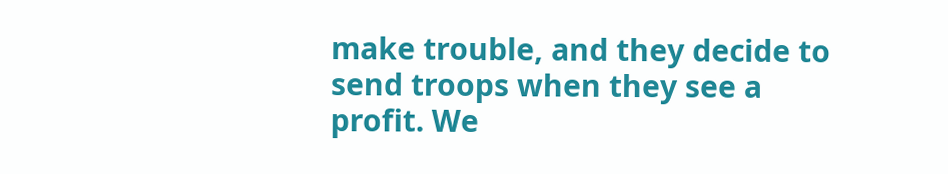make trouble, and they decide to send troops when they see a profit. We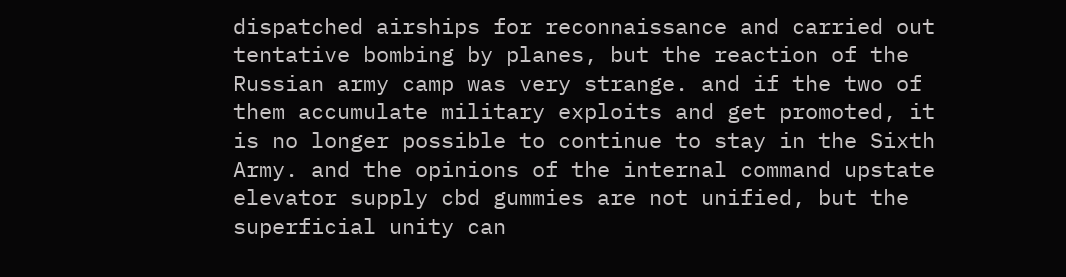dispatched airships for reconnaissance and carried out tentative bombing by planes, but the reaction of the Russian army camp was very strange. and if the two of them accumulate military exploits and get promoted, it is no longer possible to continue to stay in the Sixth Army. and the opinions of the internal command upstate elevator supply cbd gummies are not unified, but the superficial unity can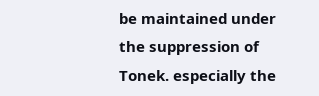be maintained under the suppression of Tonek. especially the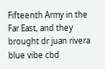Fifteenth Army in the Far East, and they brought dr juan rivera blue vibe cbd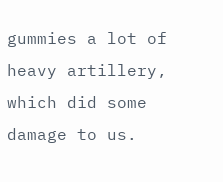gummies a lot of heavy artillery, which did some damage to us.